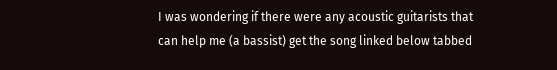I was wondering if there were any acoustic guitarists that can help me (a bassist) get the song linked below tabbed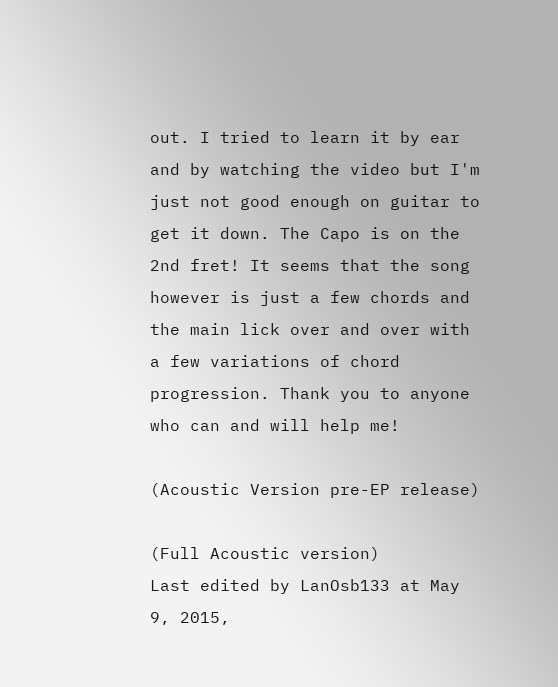out. I tried to learn it by ear and by watching the video but I'm just not good enough on guitar to get it down. The Capo is on the 2nd fret! It seems that the song however is just a few chords and the main lick over and over with a few variations of chord progression. Thank you to anyone who can and will help me!

(Acoustic Version pre-EP release)

(Full Acoustic version)
Last edited by LanOsb133 at May 9, 2015,